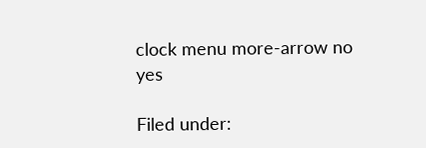clock menu more-arrow no yes

Filed under: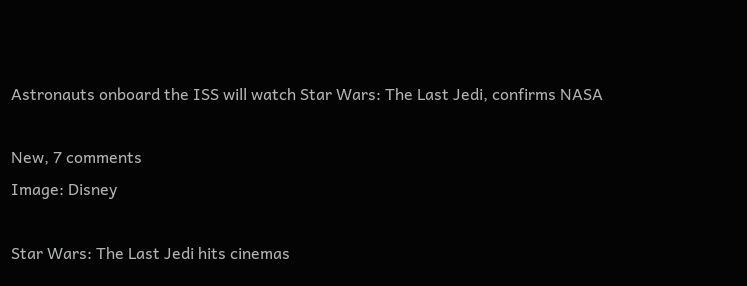Astronauts onboard the ISS will watch Star Wars: The Last Jedi, confirms NASA

New, 7 comments
Image: Disney

Star Wars: The Last Jedi hits cinemas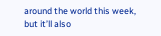around the world this week, but it’ll also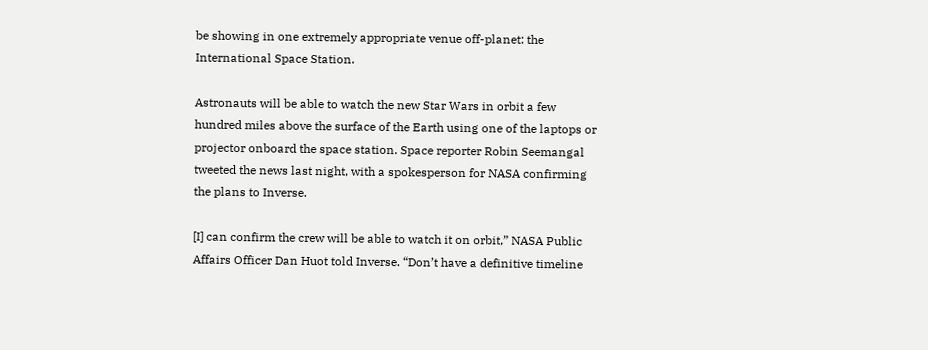be showing in one extremely appropriate venue off-planet: the International Space Station.

Astronauts will be able to watch the new Star Wars in orbit a few hundred miles above the surface of the Earth using one of the laptops or projector onboard the space station. Space reporter Robin Seemangal tweeted the news last night, with a spokesperson for NASA confirming the plans to Inverse.

[I] can confirm the crew will be able to watch it on orbit,” NASA Public Affairs Officer Dan Huot told Inverse. “Don’t have a definitive timeline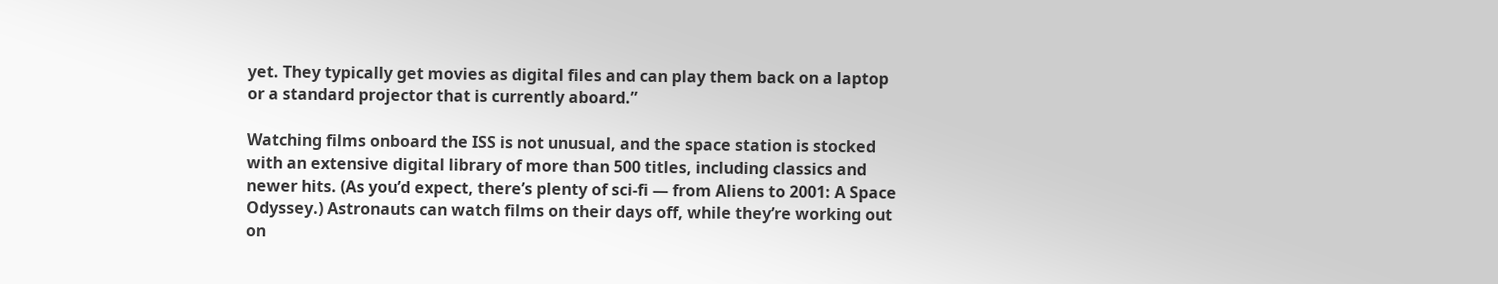yet. They typically get movies as digital files and can play them back on a laptop or a standard projector that is currently aboard.”

Watching films onboard the ISS is not unusual, and the space station is stocked with an extensive digital library of more than 500 titles, including classics and newer hits. (As you’d expect, there’s plenty of sci-fi — from Aliens to 2001: A Space Odyssey.) Astronauts can watch films on their days off, while they’re working out on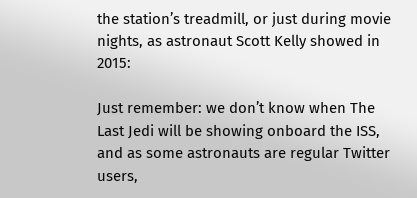the station’s treadmill, or just during movie nights, as astronaut Scott Kelly showed in 2015:

Just remember: we don’t know when The Last Jedi will be showing onboard the ISS, and as some astronauts are regular Twitter users,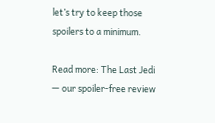let’s try to keep those spoilers to a minimum.

Read more: The Last Jedi — our spoiler-free review